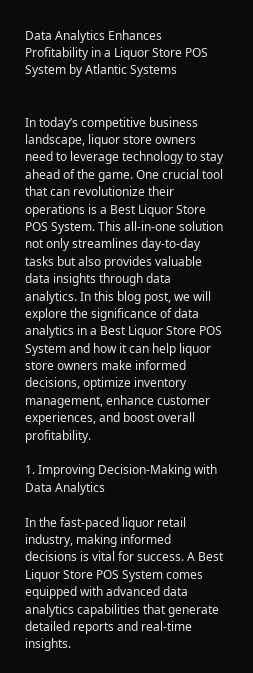Data Analytics Enhances Profitability in a Liquor Store POS System by Atlantic Systems


In today’s competitive business landscape, liquor store owners need to leverage technology to stay ahead of the game. One crucial tool that can revolutionize their operations is a Best Liquor Store POS System. This all-in-one solution not only streamlines day-to-day tasks but also provides valuable data insights through data analytics. In this blog post, we will explore the significance of data analytics in a Best Liquor Store POS System and how it can help liquor store owners make informed decisions, optimize inventory management, enhance customer experiences, and boost overall profitability.

1. Improving Decision-Making with Data Analytics

In the fast-paced liquor retail industry, making informed decisions is vital for success. A Best Liquor Store POS System comes equipped with advanced data analytics capabilities that generate detailed reports and real-time insights.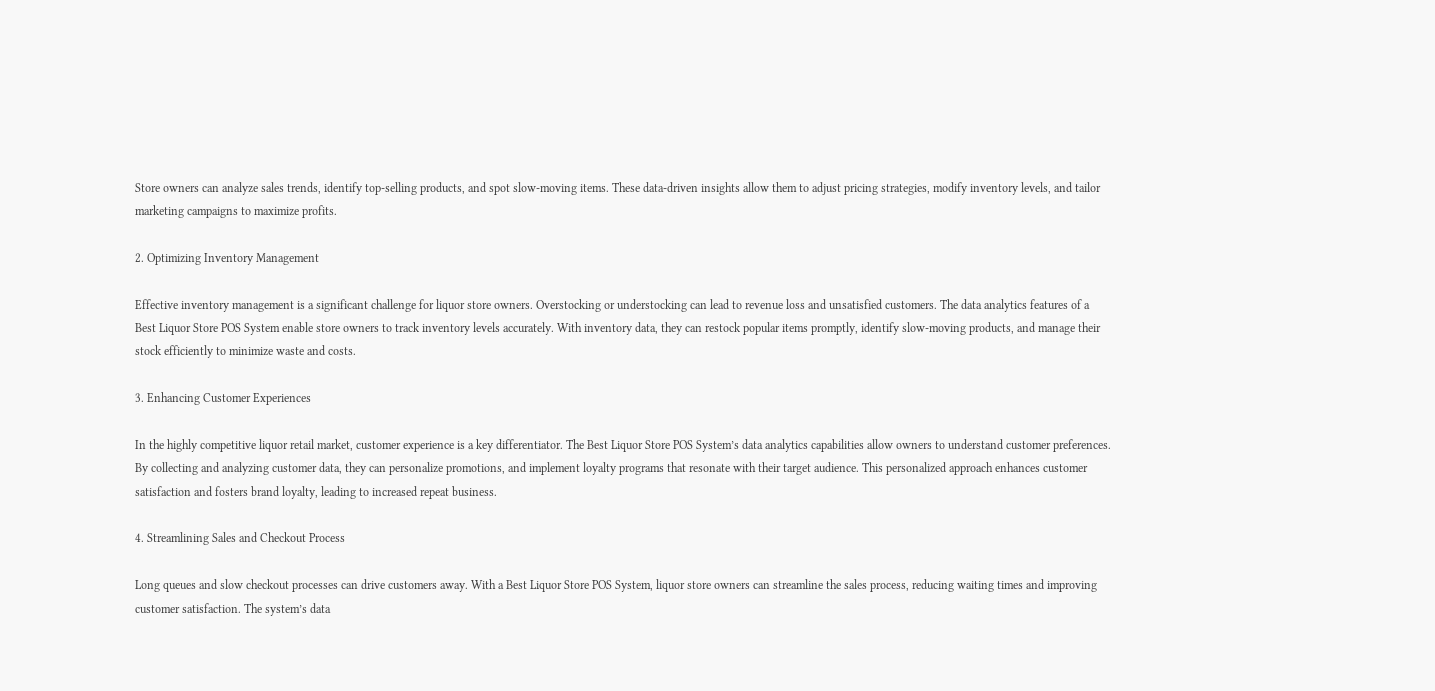Store owners can analyze sales trends, identify top-selling products, and spot slow-moving items. These data-driven insights allow them to adjust pricing strategies, modify inventory levels, and tailor marketing campaigns to maximize profits.

2. Optimizing Inventory Management

Effective inventory management is a significant challenge for liquor store owners. Overstocking or understocking can lead to revenue loss and unsatisfied customers. The data analytics features of a Best Liquor Store POS System enable store owners to track inventory levels accurately. With inventory data, they can restock popular items promptly, identify slow-moving products, and manage their stock efficiently to minimize waste and costs.

3. Enhancing Customer Experiences

In the highly competitive liquor retail market, customer experience is a key differentiator. The Best Liquor Store POS System’s data analytics capabilities allow owners to understand customer preferences. By collecting and analyzing customer data, they can personalize promotions, and implement loyalty programs that resonate with their target audience. This personalized approach enhances customer satisfaction and fosters brand loyalty, leading to increased repeat business.

4. Streamlining Sales and Checkout Process

Long queues and slow checkout processes can drive customers away. With a Best Liquor Store POS System, liquor store owners can streamline the sales process, reducing waiting times and improving customer satisfaction. The system’s data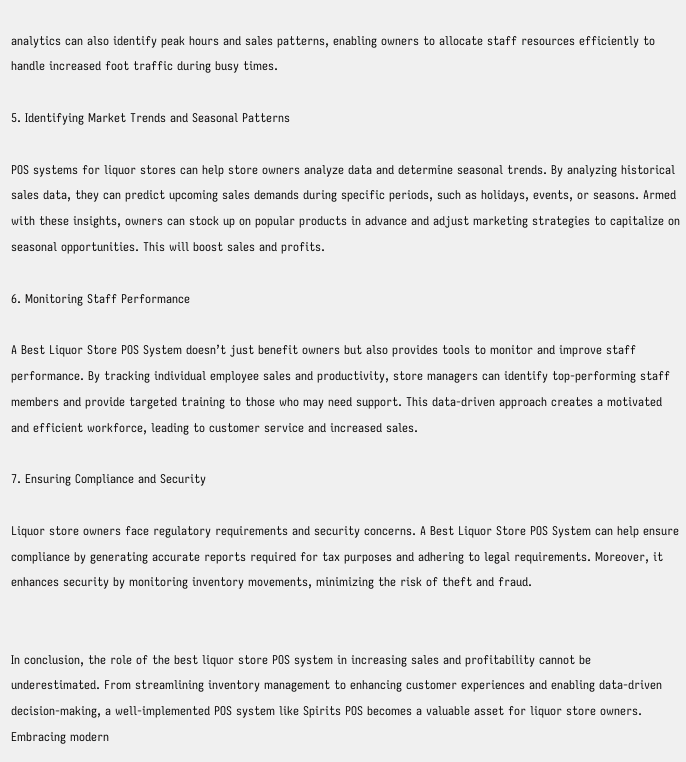analytics can also identify peak hours and sales patterns, enabling owners to allocate staff resources efficiently to handle increased foot traffic during busy times.

5. Identifying Market Trends and Seasonal Patterns

POS systems for liquor stores can help store owners analyze data and determine seasonal trends. By analyzing historical sales data, they can predict upcoming sales demands during specific periods, such as holidays, events, or seasons. Armed with these insights, owners can stock up on popular products in advance and adjust marketing strategies to capitalize on seasonal opportunities. This will boost sales and profits.

6. Monitoring Staff Performance

A Best Liquor Store POS System doesn’t just benefit owners but also provides tools to monitor and improve staff performance. By tracking individual employee sales and productivity, store managers can identify top-performing staff members and provide targeted training to those who may need support. This data-driven approach creates a motivated and efficient workforce, leading to customer service and increased sales.

7. Ensuring Compliance and Security

Liquor store owners face regulatory requirements and security concerns. A Best Liquor Store POS System can help ensure compliance by generating accurate reports required for tax purposes and adhering to legal requirements. Moreover, it enhances security by monitoring inventory movements, minimizing the risk of theft and fraud.


In conclusion, the role of the best liquor store POS system in increasing sales and profitability cannot be underestimated. From streamlining inventory management to enhancing customer experiences and enabling data-driven decision-making, a well-implemented POS system like Spirits POS becomes a valuable asset for liquor store owners. Embracing modern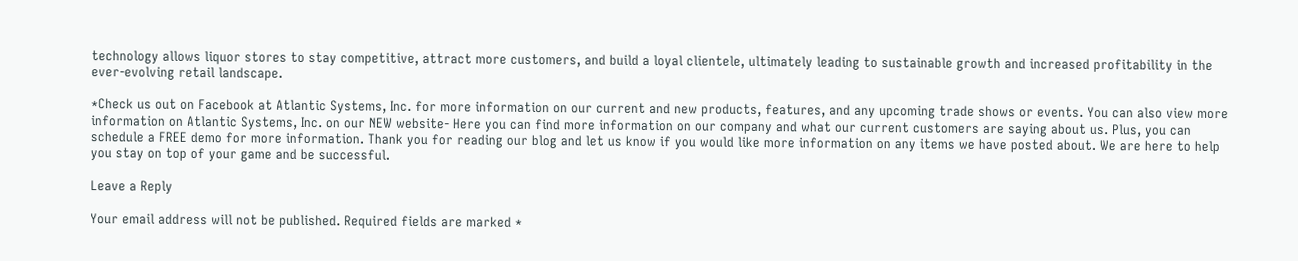technology allows liquor stores to stay competitive, attract more customers, and build a loyal clientele, ultimately leading to sustainable growth and increased profitability in the ever-evolving retail landscape.

*Check us out on Facebook at Atlantic Systems, Inc. for more information on our current and new products, features, and any upcoming trade shows or events. You can also view more information on Atlantic Systems, Inc. on our NEW website- Here you can find more information on our company and what our current customers are saying about us. Plus, you can schedule a FREE demo for more information. Thank you for reading our blog and let us know if you would like more information on any items we have posted about. We are here to help you stay on top of your game and be successful.

Leave a Reply

Your email address will not be published. Required fields are marked *